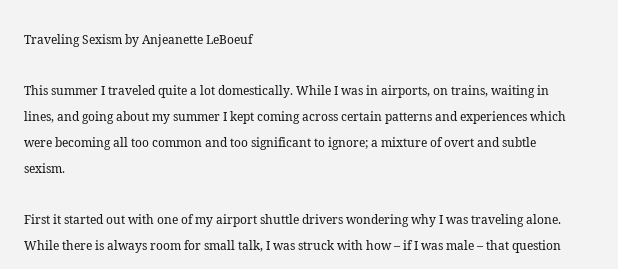Traveling Sexism by Anjeanette LeBoeuf

This summer I traveled quite a lot domestically. While I was in airports, on trains, waiting in lines, and going about my summer I kept coming across certain patterns and experiences which were becoming all too common and too significant to ignore; a mixture of overt and subtle sexism.

First it started out with one of my airport shuttle drivers wondering why I was traveling alone. While there is always room for small talk, I was struck with how – if I was male – that question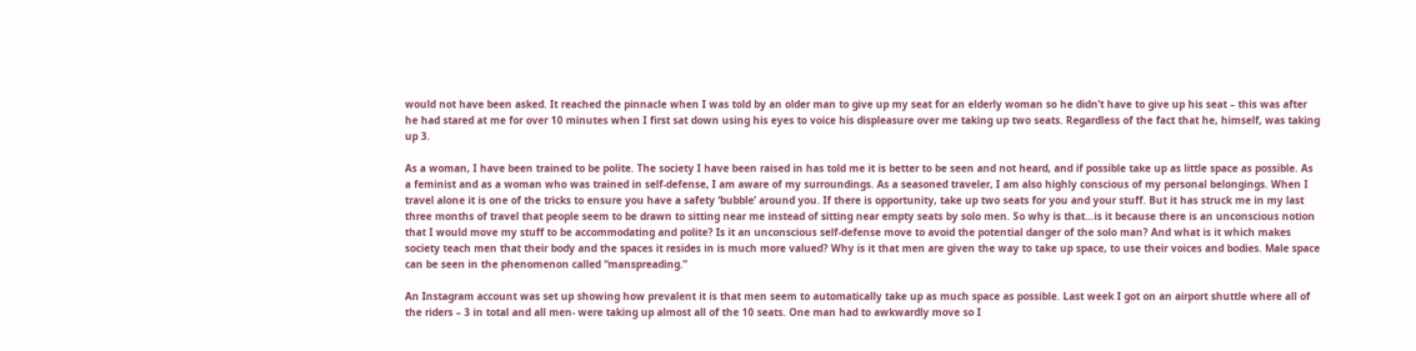would not have been asked. It reached the pinnacle when I was told by an older man to give up my seat for an elderly woman so he didn’t have to give up his seat – this was after he had stared at me for over 10 minutes when I first sat down using his eyes to voice his displeasure over me taking up two seats. Regardless of the fact that he, himself, was taking up 3.

As a woman, I have been trained to be polite. The society I have been raised in has told me it is better to be seen and not heard, and if possible take up as little space as possible. As a feminist and as a woman who was trained in self-defense, I am aware of my surroundings. As a seasoned traveler, I am also highly conscious of my personal belongings. When I travel alone it is one of the tricks to ensure you have a safety ‘bubble’ around you. If there is opportunity, take up two seats for you and your stuff. But it has struck me in my last three months of travel that people seem to be drawn to sitting near me instead of sitting near empty seats by solo men. So why is that…is it because there is an unconscious notion that I would move my stuff to be accommodating and polite? Is it an unconscious self-defense move to avoid the potential danger of the solo man? And what is it which makes society teach men that their body and the spaces it resides in is much more valued? Why is it that men are given the way to take up space, to use their voices and bodies. Male space can be seen in the phenomenon called “manspreading.”

An Instagram account was set up showing how prevalent it is that men seem to automatically take up as much space as possible. Last week I got on an airport shuttle where all of the riders – 3 in total and all men- were taking up almost all of the 10 seats. One man had to awkwardly move so I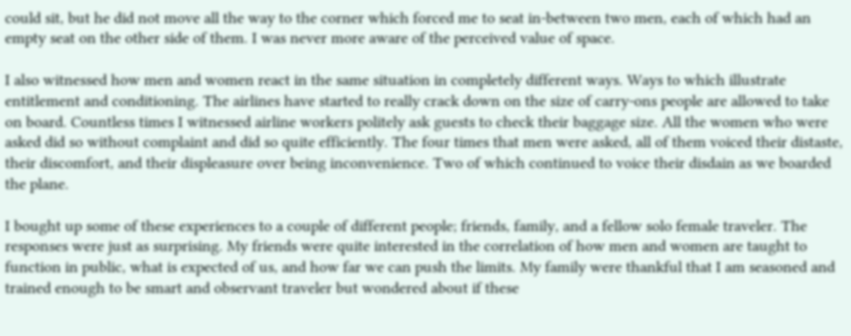could sit, but he did not move all the way to the corner which forced me to seat in-between two men, each of which had an empty seat on the other side of them. I was never more aware of the perceived value of space.

I also witnessed how men and women react in the same situation in completely different ways. Ways to which illustrate entitlement and conditioning. The airlines have started to really crack down on the size of carry-ons people are allowed to take on board. Countless times I witnessed airline workers politely ask guests to check their baggage size. All the women who were asked did so without complaint and did so quite efficiently. The four times that men were asked, all of them voiced their distaste, their discomfort, and their displeasure over being inconvenience. Two of which continued to voice their disdain as we boarded the plane.

I bought up some of these experiences to a couple of different people; friends, family, and a fellow solo female traveler. The responses were just as surprising. My friends were quite interested in the correlation of how men and women are taught to function in public, what is expected of us, and how far we can push the limits. My family were thankful that I am seasoned and trained enough to be smart and observant traveler but wondered about if these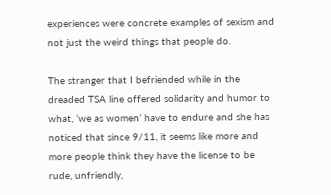experiences were concrete examples of sexism and not just the weird things that people do.

The stranger that I befriended while in the dreaded TSA line offered solidarity and humor to what, ‘we as women’ have to endure and she has noticed that since 9/11, it seems like more and more people think they have the license to be rude, unfriendly,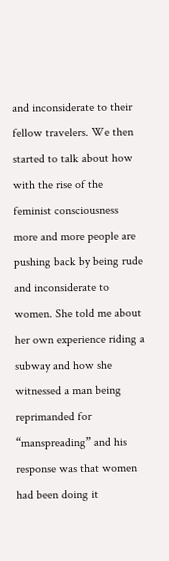and inconsiderate to their fellow travelers. We then started to talk about how with the rise of the feminist consciousness more and more people are pushing back by being rude and inconsiderate to women. She told me about her own experience riding a subway and how she witnessed a man being reprimanded for “manspreading” and his response was that women had been doing it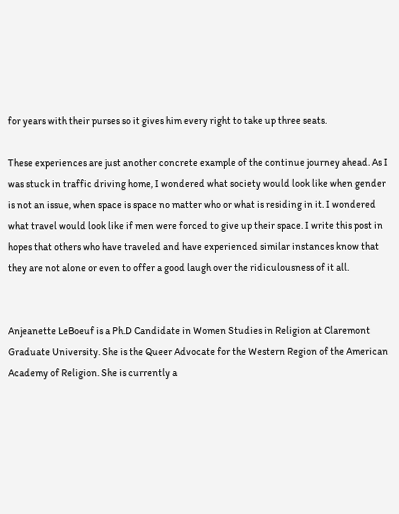for years with their purses so it gives him every right to take up three seats.

These experiences are just another concrete example of the continue journey ahead. As I was stuck in traffic driving home, I wondered what society would look like when gender is not an issue, when space is space no matter who or what is residing in it. I wondered what travel would look like if men were forced to give up their space. I write this post in hopes that others who have traveled and have experienced similar instances know that they are not alone or even to offer a good laugh over the ridiculousness of it all.


Anjeanette LeBoeuf is a Ph.D Candidate in Women Studies in Religion at Claremont Graduate University. She is the Queer Advocate for the Western Region of the American Academy of Religion. She is currently a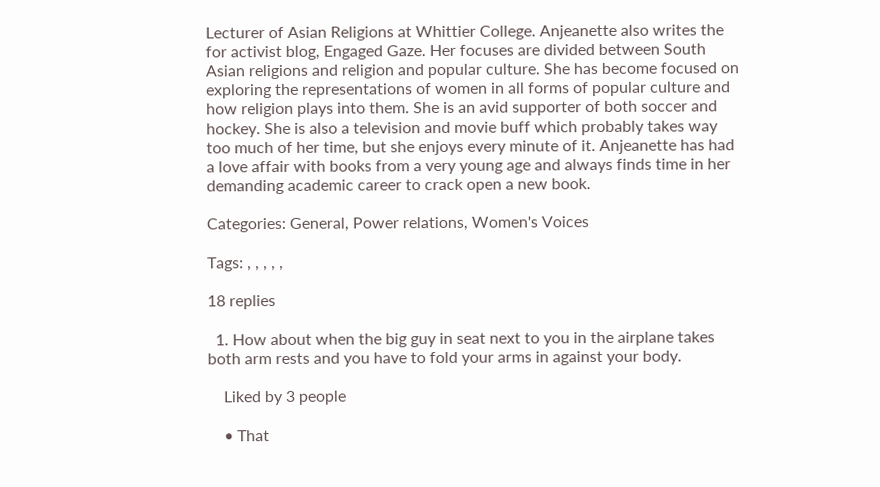Lecturer of Asian Religions at Whittier College. Anjeanette also writes the for activist blog, Engaged Gaze. Her focuses are divided between South Asian religions and religion and popular culture. She has become focused on exploring the representations of women in all forms of popular culture and how religion plays into them. She is an avid supporter of both soccer and hockey. She is also a television and movie buff which probably takes way too much of her time, but she enjoys every minute of it. Anjeanette has had a love affair with books from a very young age and always finds time in her demanding academic career to crack open a new book.

Categories: General, Power relations, Women's Voices

Tags: , , , , ,

18 replies

  1. How about when the big guy in seat next to you in the airplane takes both arm rests and you have to fold your arms in against your body.

    Liked by 3 people

    • That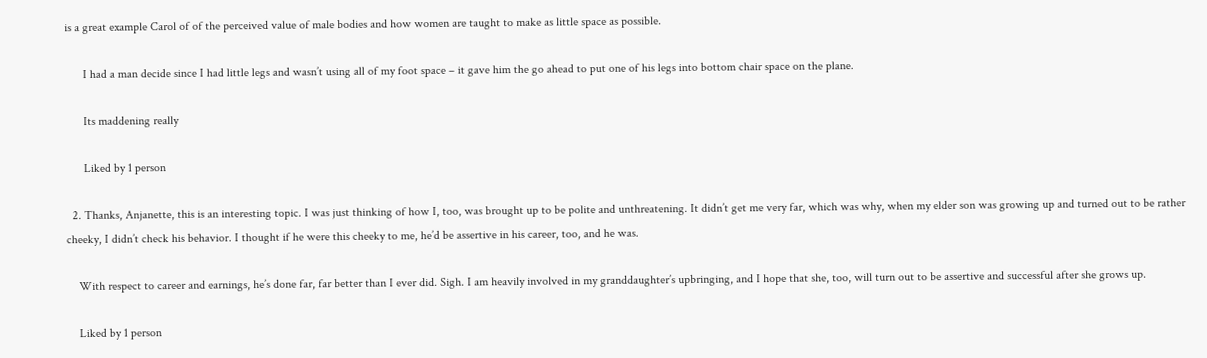is a great example Carol of of the perceived value of male bodies and how women are taught to make as little space as possible.

      I had a man decide since I had little legs and wasn’t using all of my foot space – it gave him the go ahead to put one of his legs into bottom chair space on the plane.

      Its maddening really

      Liked by 1 person

  2. Thanks, Anjanette, this is an interesting topic. I was just thinking of how I, too, was brought up to be polite and unthreatening. It didn’t get me very far, which was why, when my elder son was growing up and turned out to be rather cheeky, I didn’t check his behavior. I thought if he were this cheeky to me, he’d be assertive in his career, too, and he was.

    With respect to career and earnings, he’s done far, far better than I ever did. Sigh. I am heavily involved in my granddaughter’s upbringing, and I hope that she, too, will turn out to be assertive and successful after she grows up.

    Liked by 1 person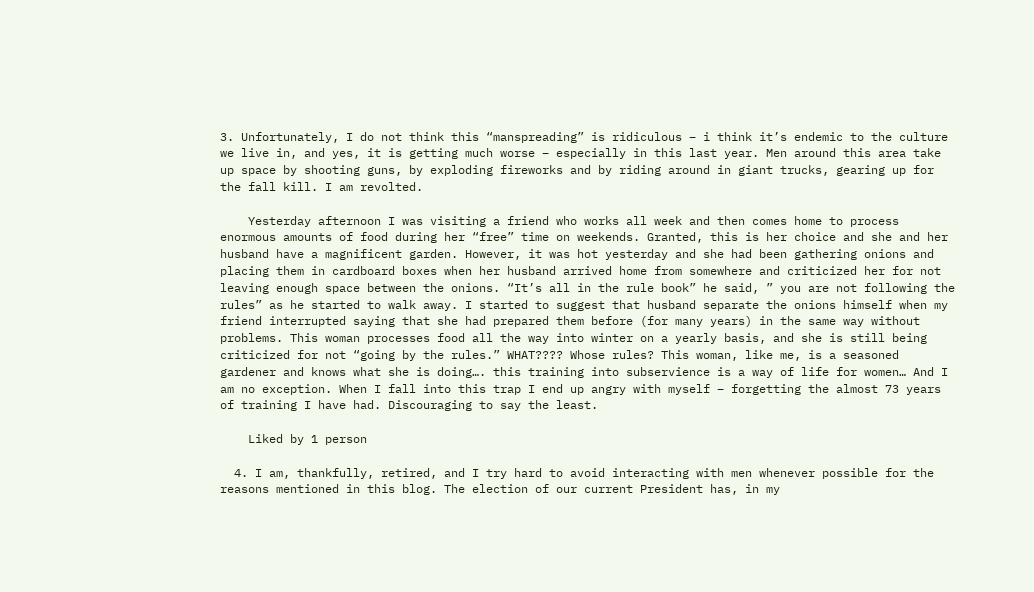3. Unfortunately, I do not think this “manspreading” is ridiculous – i think it’s endemic to the culture we live in, and yes, it is getting much worse – especially in this last year. Men around this area take up space by shooting guns, by exploding fireworks and by riding around in giant trucks, gearing up for the fall kill. I am revolted.

    Yesterday afternoon I was visiting a friend who works all week and then comes home to process enormous amounts of food during her “free” time on weekends. Granted, this is her choice and she and her husband have a magnificent garden. However, it was hot yesterday and she had been gathering onions and placing them in cardboard boxes when her husband arrived home from somewhere and criticized her for not leaving enough space between the onions. “It’s all in the rule book” he said, ” you are not following the rules” as he started to walk away. I started to suggest that husband separate the onions himself when my friend interrupted saying that she had prepared them before (for many years) in the same way without problems. This woman processes food all the way into winter on a yearly basis, and she is still being criticized for not “going by the rules.” WHAT???? Whose rules? This woman, like me, is a seasoned gardener and knows what she is doing…. this training into subservience is a way of life for women… And I am no exception. When I fall into this trap I end up angry with myself – forgetting the almost 73 years of training I have had. Discouraging to say the least.

    Liked by 1 person

  4. I am, thankfully, retired, and I try hard to avoid interacting with men whenever possible for the reasons mentioned in this blog. The election of our current President has, in my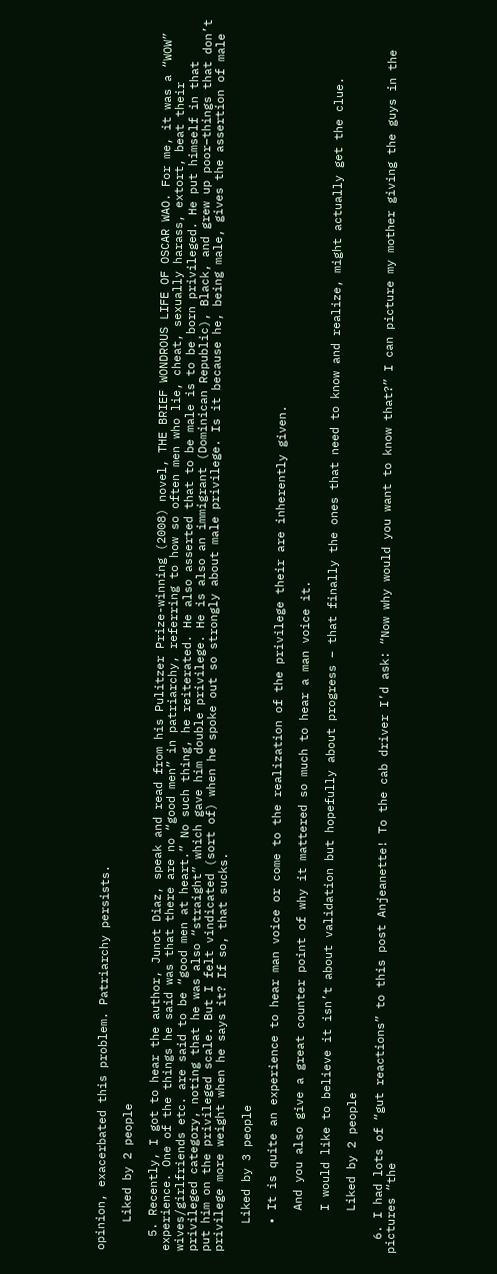opinion, exacerbated this problem. Patriarchy persists.

    Liked by 2 people

  5. Recently, I got to hear the author, Junot Diaz, speak and read from his Pulitzer Prize-winning (2008) novel, THE BRIEF WONDROUS LIFE OF OSCAR WAO. For me, it was a “WOW” experience. One of the things he said was that there are no “good men” in patriarchy, referring to how so often men who lie, cheat, sexually harass, extort, beat their wives/girlfriends etc. are said to be “good men at heart.” No such thing, he reiterated. He also asserted that to be male is to be born privileged. He put himself in that privileged category, noting that he was also “straight” which gave him double privilege. He is also an immigrant (Dominican Republic), Black, and grew up poor–things that don’t put him on the privileged scale. But I felt vindicated (sort of) when he spoke out so strongly about male privilege. Is it because he, being male, gives the assertion of male privilege more weight when he says it? If so, that sucks.

    Liked by 3 people

    • It is quite an experience to hear man voice or come to the realization of the privilege their are inherently given.

      And you also give a great counter point of why it mattered so much to hear a man voice it.

      I would like to believe it isn’t about validation but hopefully about progress – that finally the ones that need to know and realize, might actually get the clue.

      Liked by 2 people

  6. I had lots of “gut reactions” to this post Anjeanette! To the cab driver I’d ask: “Now why would you want to know that?” I can picture my mother giving the guys in the pictures “the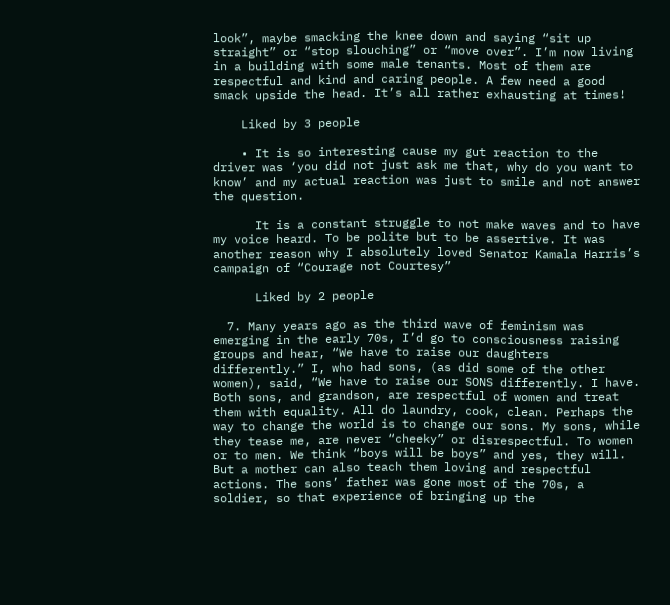look”, maybe smacking the knee down and saying “sit up straight” or “stop slouching” or “move over”. I’m now living in a building with some male tenants. Most of them are respectful and kind and caring people. A few need a good smack upside the head. It’s all rather exhausting at times!

    Liked by 3 people

    • It is so interesting cause my gut reaction to the driver was ‘you did not just ask me that, why do you want to know’ and my actual reaction was just to smile and not answer the question.

      It is a constant struggle to not make waves and to have my voice heard. To be polite but to be assertive. It was another reason why I absolutely loved Senator Kamala Harris’s campaign of “Courage not Courtesy”

      Liked by 2 people

  7. Many years ago as the third wave of feminism was emerging in the early 70s, I’d go to consciousness raising groups and hear, “We have to raise our daughters differently.” I, who had sons, (as did some of the other women), said, “We have to raise our SONS differently. I have. Both sons, and grandson, are respectful of women and treat them with equality. All do laundry, cook, clean. Perhaps the way to change the world is to change our sons. My sons, while they tease me, are never “cheeky” or disrespectful. To women or to men. We think “boys will be boys” and yes, they will. But a mother can also teach them loving and respectful actions. The sons’ father was gone most of the 70s, a soldier, so that experience of bringing up the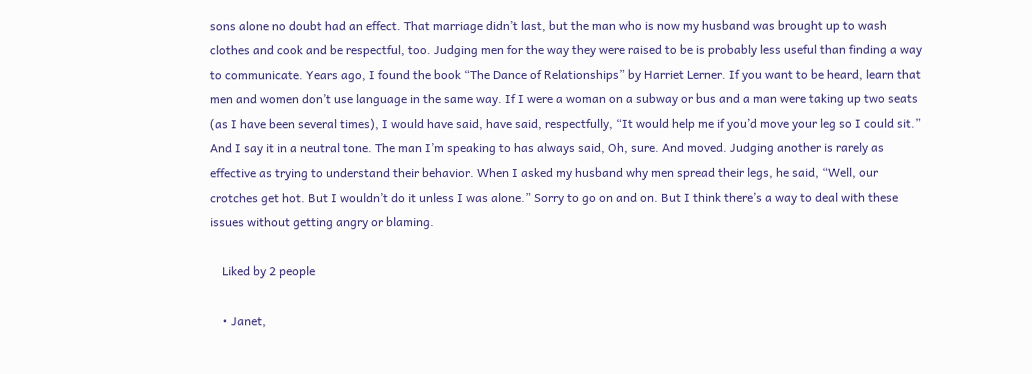sons alone no doubt had an effect. That marriage didn’t last, but the man who is now my husband was brought up to wash clothes and cook and be respectful, too. Judging men for the way they were raised to be is probably less useful than finding a way to communicate. Years ago, I found the book “The Dance of Relationships” by Harriet Lerner. If you want to be heard, learn that men and women don’t use language in the same way. If I were a woman on a subway or bus and a man were taking up two seats (as I have been several times), I would have said, have said, respectfully, “It would help me if you’d move your leg so I could sit.” And I say it in a neutral tone. The man I’m speaking to has always said, Oh, sure. And moved. Judging another is rarely as effective as trying to understand their behavior. When I asked my husband why men spread their legs, he said, “Well, our crotches get hot. But I wouldn’t do it unless I was alone.” Sorry to go on and on. But I think there’s a way to deal with these issues without getting angry or blaming.

    Liked by 2 people

    • Janet,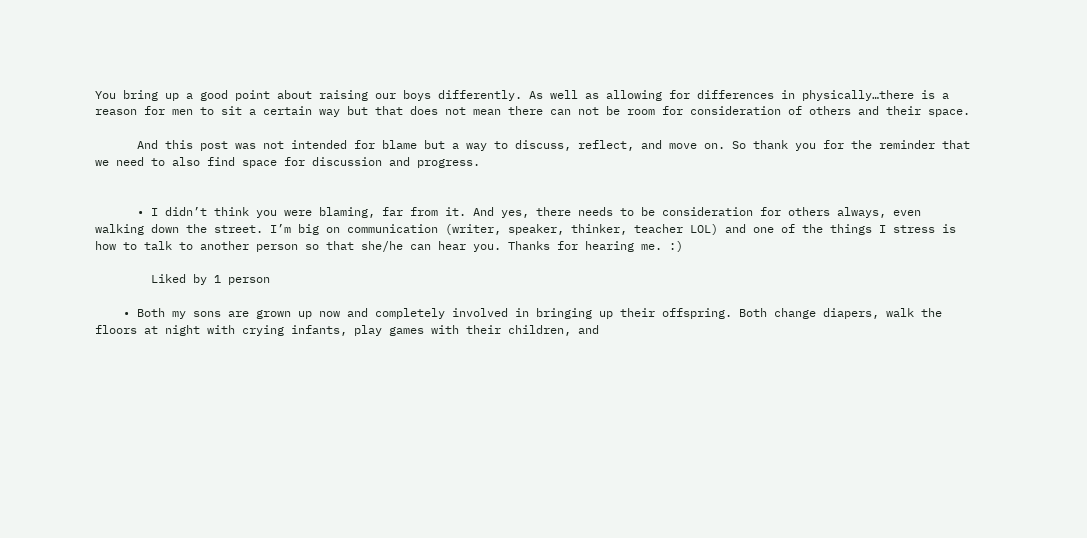You bring up a good point about raising our boys differently. As well as allowing for differences in physically…there is a reason for men to sit a certain way but that does not mean there can not be room for consideration of others and their space.

      And this post was not intended for blame but a way to discuss, reflect, and move on. So thank you for the reminder that we need to also find space for discussion and progress.


      • I didn’t think you were blaming, far from it. And yes, there needs to be consideration for others always, even walking down the street. I’m big on communication (writer, speaker, thinker, teacher LOL) and one of the things I stress is how to talk to another person so that she/he can hear you. Thanks for hearing me. :)

        Liked by 1 person

    • Both my sons are grown up now and completely involved in bringing up their offspring. Both change diapers, walk the floors at night with crying infants, play games with their children, and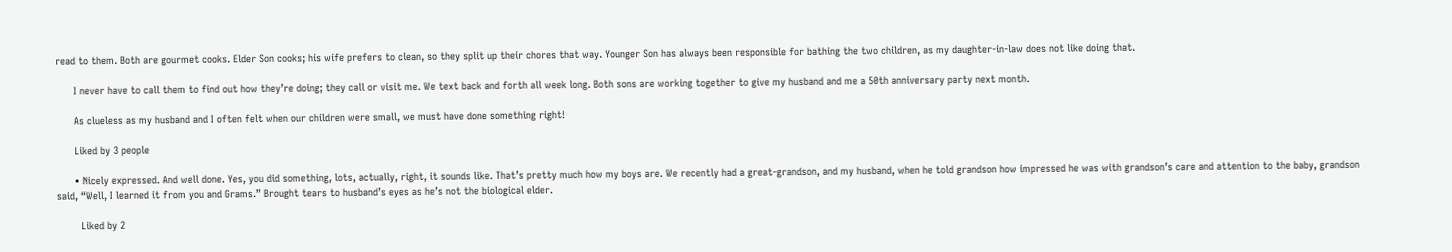read to them. Both are gourmet cooks. Elder Son cooks; his wife prefers to clean, so they split up their chores that way. Younger Son has always been responsible for bathing the two children, as my daughter-in-law does not like doing that.

      I never have to call them to find out how they’re doing; they call or visit me. We text back and forth all week long. Both sons are working together to give my husband and me a 50th anniversary party next month.

      As clueless as my husband and I often felt when our children were small, we must have done something right!

      Liked by 3 people

      • Nicely expressed. And well done. Yes, you did something, lots, actually, right, it sounds like. That’s pretty much how my boys are. We recently had a great-grandson, and my husband, when he told grandson how impressed he was with grandson’s care and attention to the baby, grandson said, “Well, I learned it from you and Grams.” Brought tears to husband’s eyes as he’s not the biological elder.

        Liked by 2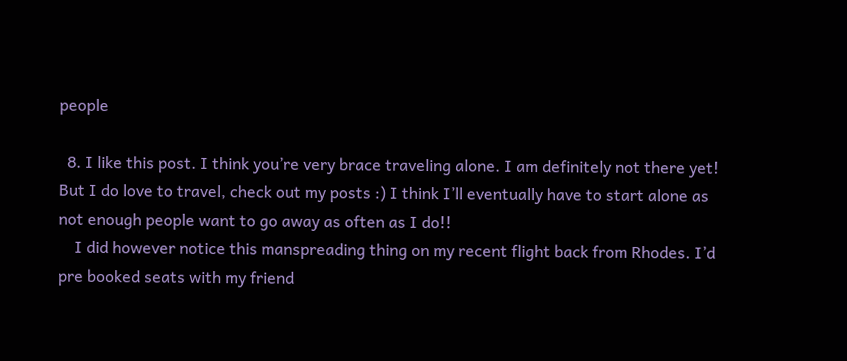people

  8. I like this post. I think you’re very brace traveling alone. I am definitely not there yet! But I do love to travel, check out my posts :) I think I’ll eventually have to start alone as not enough people want to go away as often as I do!!
    I did however notice this manspreading thing on my recent flight back from Rhodes. I’d pre booked seats with my friend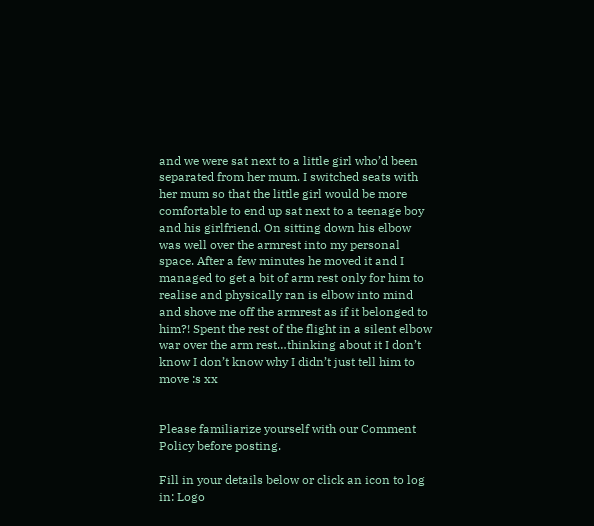and we were sat next to a little girl who’d been separated from her mum. I switched seats with her mum so that the little girl would be more comfortable to end up sat next to a teenage boy and his girlfriend. On sitting down his elbow was well over the armrest into my personal space. After a few minutes he moved it and I managed to get a bit of arm rest only for him to realise and physically ran is elbow into mind and shove me off the armrest as if it belonged to him?! Spent the rest of the flight in a silent elbow war over the arm rest…thinking about it I don’t know I don’t know why I didn’t just tell him to move :s xx


Please familiarize yourself with our Comment Policy before posting.

Fill in your details below or click an icon to log in: Logo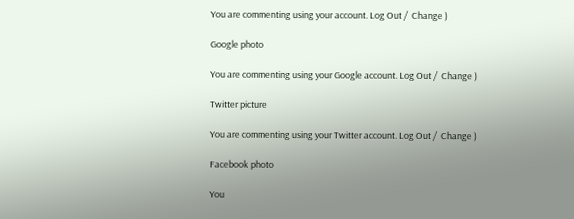You are commenting using your account. Log Out /  Change )

Google photo

You are commenting using your Google account. Log Out /  Change )

Twitter picture

You are commenting using your Twitter account. Log Out /  Change )

Facebook photo

You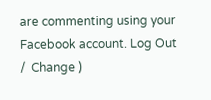are commenting using your Facebook account. Log Out /  Change )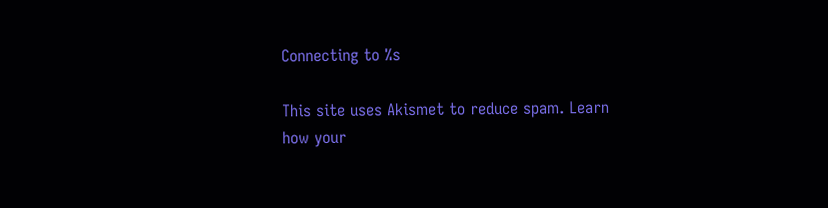Connecting to %s

This site uses Akismet to reduce spam. Learn how your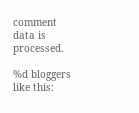comment data is processed.

%d bloggers like this: